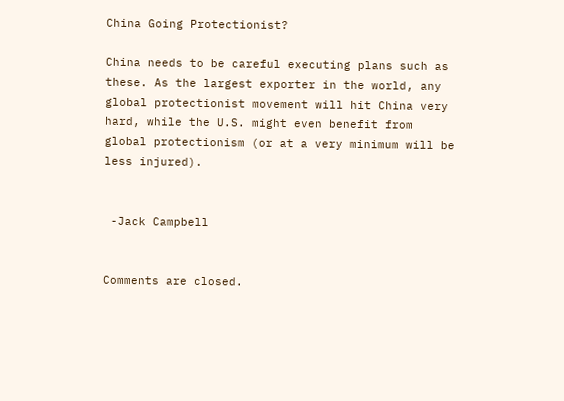China Going Protectionist?

China needs to be careful executing plans such as these. As the largest exporter in the world, any global protectionist movement will hit China very hard, while the U.S. might even benefit from global protectionism (or at a very minimum will be less injured).


 -Jack Campbell


Comments are closed.